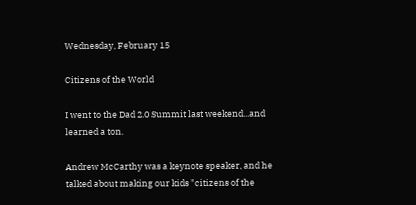Wednesday, February 15

Citizens of the World

I went to the Dad 2.0 Summit last weekend...and learned a ton.

Andrew McCarthy was a keynote speaker, and he talked about making our kids "citizens of the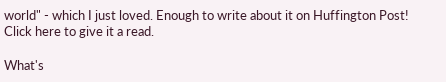world" - which I just loved. Enough to write about it on Huffington Post! Click here to give it a read.

What's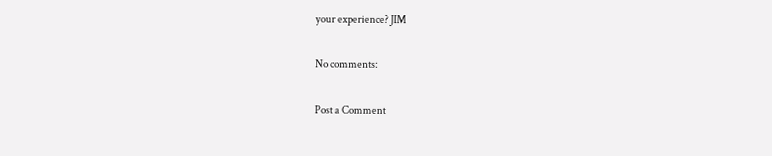your experience? JIM

No comments:

Post a Comment